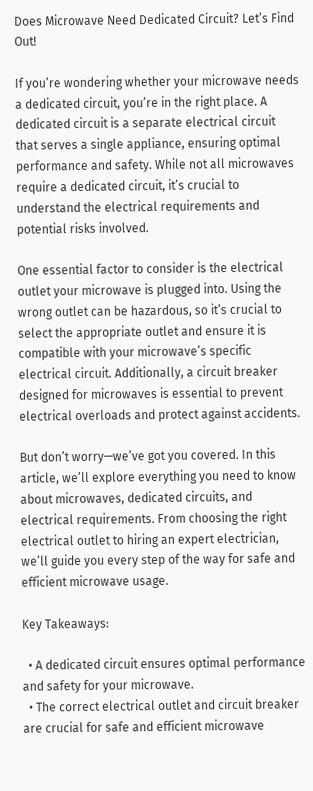Does Microwave Need Dedicated Circuit? Let’s Find Out!

If you’re wondering whether your microwave needs a dedicated circuit, you’re in the right place. A dedicated circuit is a separate electrical circuit that serves a single appliance, ensuring optimal performance and safety. While not all microwaves require a dedicated circuit, it’s crucial to understand the electrical requirements and potential risks involved.

One essential factor to consider is the electrical outlet your microwave is plugged into. Using the wrong outlet can be hazardous, so it’s crucial to select the appropriate outlet and ensure it is compatible with your microwave’s specific electrical circuit. Additionally, a circuit breaker designed for microwaves is essential to prevent electrical overloads and protect against accidents.

But don’t worry—we’ve got you covered. In this article, we’ll explore everything you need to know about microwaves, dedicated circuits, and electrical requirements. From choosing the right electrical outlet to hiring an expert electrician, we’ll guide you every step of the way for safe and efficient microwave usage.

Key Takeaways:

  • A dedicated circuit ensures optimal performance and safety for your microwave.
  • The correct electrical outlet and circuit breaker are crucial for safe and efficient microwave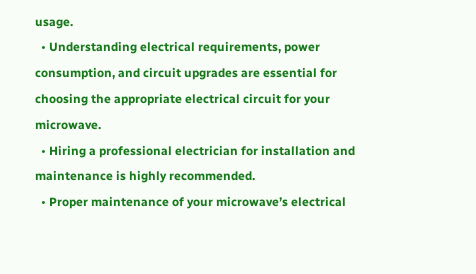usage.
  • Understanding electrical requirements, power consumption, and circuit upgrades are essential for choosing the appropriate electrical circuit for your microwave.
  • Hiring a professional electrician for installation and maintenance is highly recommended.
  • Proper maintenance of your microwave’s electrical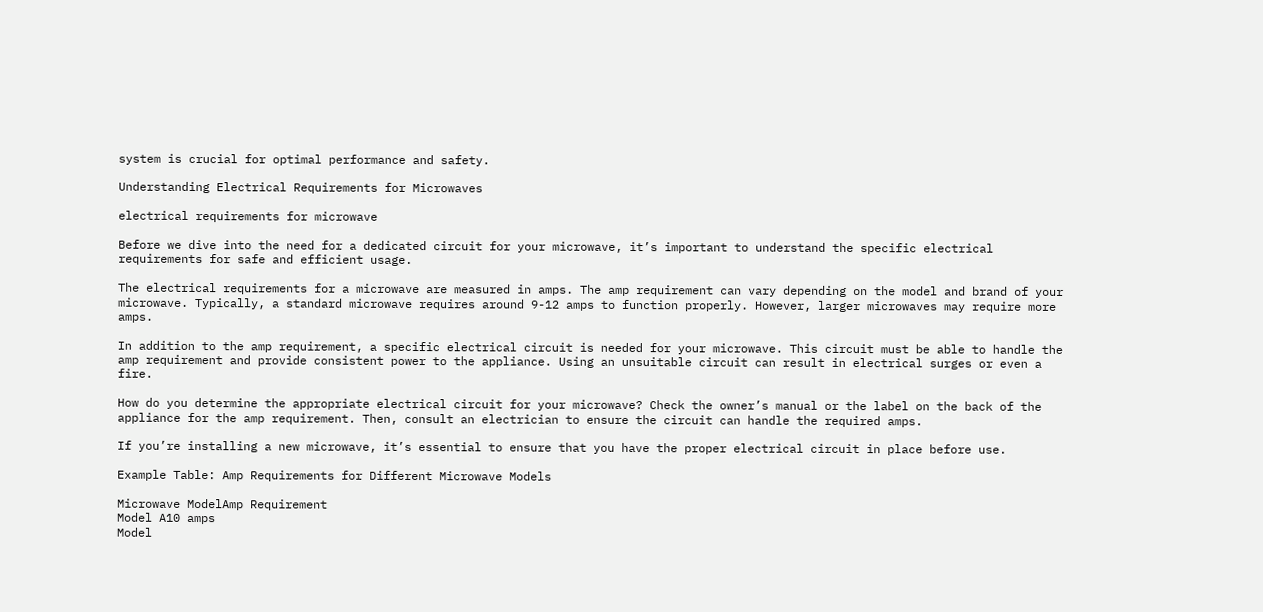system is crucial for optimal performance and safety.

Understanding Electrical Requirements for Microwaves

electrical requirements for microwave

Before we dive into the need for a dedicated circuit for your microwave, it’s important to understand the specific electrical requirements for safe and efficient usage.

The electrical requirements for a microwave are measured in amps. The amp requirement can vary depending on the model and brand of your microwave. Typically, a standard microwave requires around 9-12 amps to function properly. However, larger microwaves may require more amps.

In addition to the amp requirement, a specific electrical circuit is needed for your microwave. This circuit must be able to handle the amp requirement and provide consistent power to the appliance. Using an unsuitable circuit can result in electrical surges or even a fire.

How do you determine the appropriate electrical circuit for your microwave? Check the owner’s manual or the label on the back of the appliance for the amp requirement. Then, consult an electrician to ensure the circuit can handle the required amps.

If you’re installing a new microwave, it’s essential to ensure that you have the proper electrical circuit in place before use.

Example Table: Amp Requirements for Different Microwave Models

Microwave ModelAmp Requirement
Model A10 amps
Model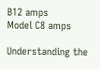B12 amps
Model C8 amps

Understanding the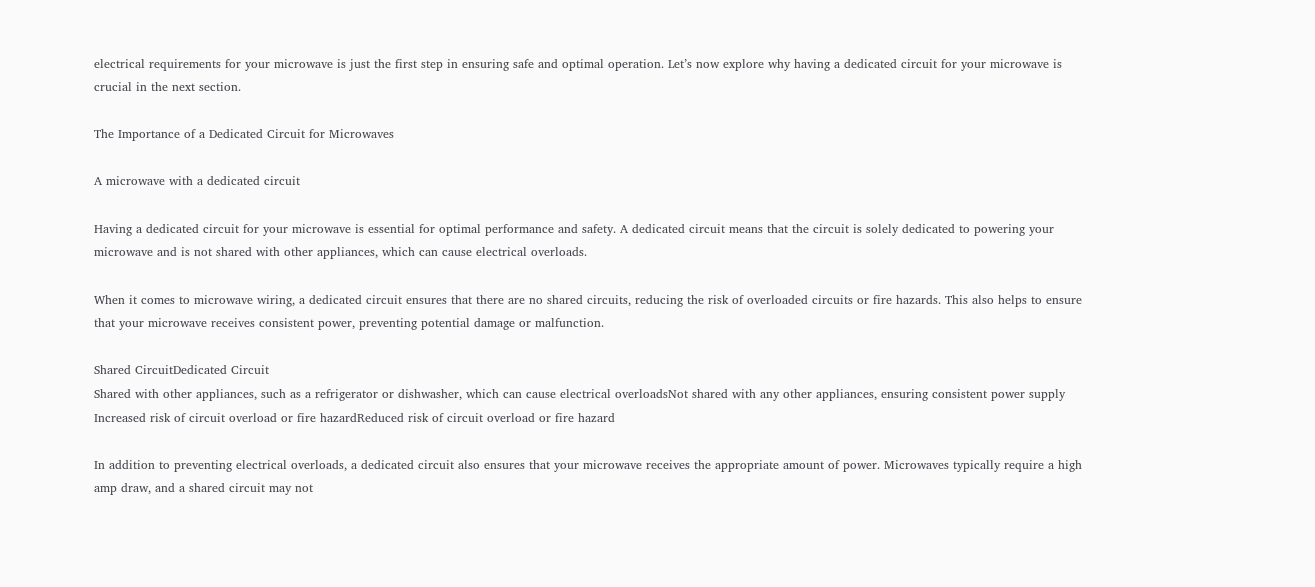electrical requirements for your microwave is just the first step in ensuring safe and optimal operation. Let’s now explore why having a dedicated circuit for your microwave is crucial in the next section.

The Importance of a Dedicated Circuit for Microwaves

A microwave with a dedicated circuit

Having a dedicated circuit for your microwave is essential for optimal performance and safety. A dedicated circuit means that the circuit is solely dedicated to powering your microwave and is not shared with other appliances, which can cause electrical overloads.

When it comes to microwave wiring, a dedicated circuit ensures that there are no shared circuits, reducing the risk of overloaded circuits or fire hazards. This also helps to ensure that your microwave receives consistent power, preventing potential damage or malfunction.

Shared CircuitDedicated Circuit
Shared with other appliances, such as a refrigerator or dishwasher, which can cause electrical overloadsNot shared with any other appliances, ensuring consistent power supply
Increased risk of circuit overload or fire hazardReduced risk of circuit overload or fire hazard

In addition to preventing electrical overloads, a dedicated circuit also ensures that your microwave receives the appropriate amount of power. Microwaves typically require a high amp draw, and a shared circuit may not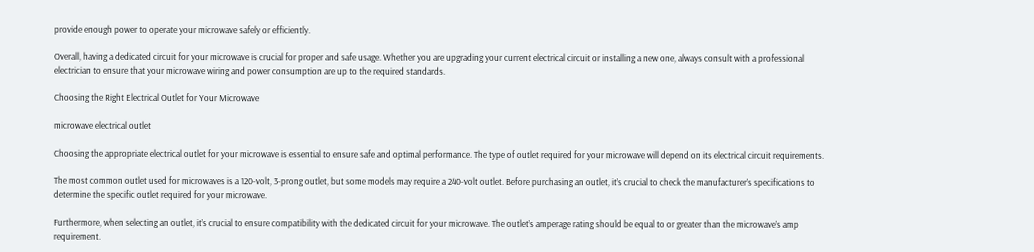provide enough power to operate your microwave safely or efficiently.

Overall, having a dedicated circuit for your microwave is crucial for proper and safe usage. Whether you are upgrading your current electrical circuit or installing a new one, always consult with a professional electrician to ensure that your microwave wiring and power consumption are up to the required standards.

Choosing the Right Electrical Outlet for Your Microwave

microwave electrical outlet

Choosing the appropriate electrical outlet for your microwave is essential to ensure safe and optimal performance. The type of outlet required for your microwave will depend on its electrical circuit requirements.

The most common outlet used for microwaves is a 120-volt, 3-prong outlet, but some models may require a 240-volt outlet. Before purchasing an outlet, it’s crucial to check the manufacturer’s specifications to determine the specific outlet required for your microwave.

Furthermore, when selecting an outlet, it’s crucial to ensure compatibility with the dedicated circuit for your microwave. The outlet’s amperage rating should be equal to or greater than the microwave’s amp requirement.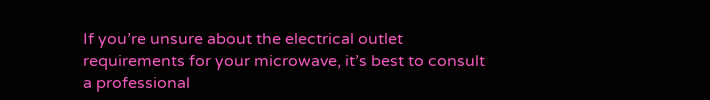If you’re unsure about the electrical outlet requirements for your microwave, it’s best to consult a professional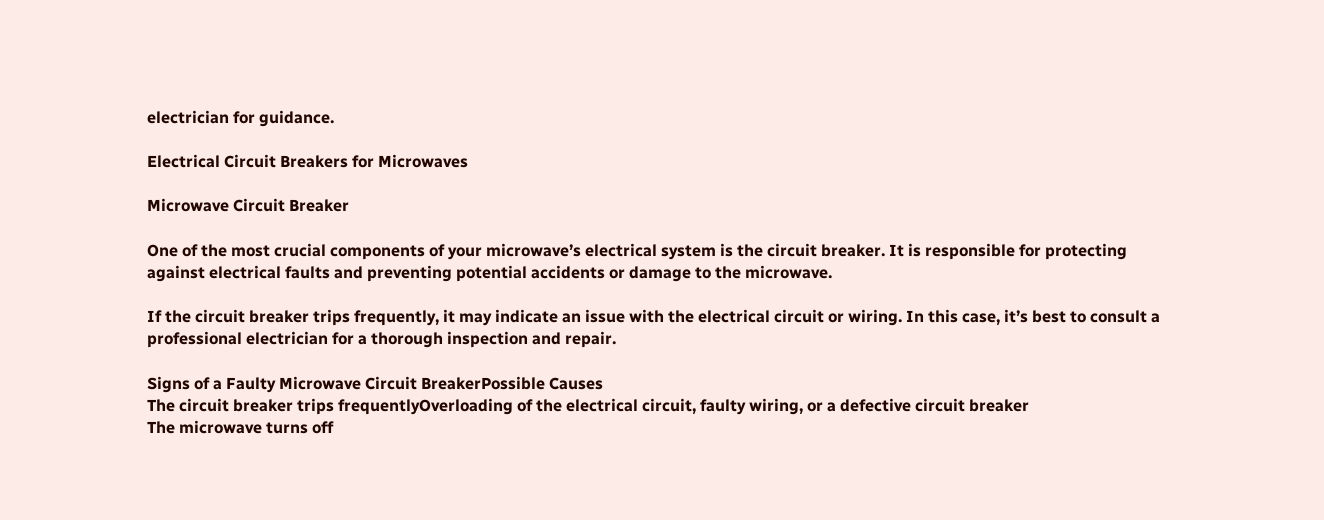electrician for guidance.

Electrical Circuit Breakers for Microwaves

Microwave Circuit Breaker

One of the most crucial components of your microwave’s electrical system is the circuit breaker. It is responsible for protecting against electrical faults and preventing potential accidents or damage to the microwave.

If the circuit breaker trips frequently, it may indicate an issue with the electrical circuit or wiring. In this case, it’s best to consult a professional electrician for a thorough inspection and repair.

Signs of a Faulty Microwave Circuit BreakerPossible Causes
The circuit breaker trips frequentlyOverloading of the electrical circuit, faulty wiring, or a defective circuit breaker
The microwave turns off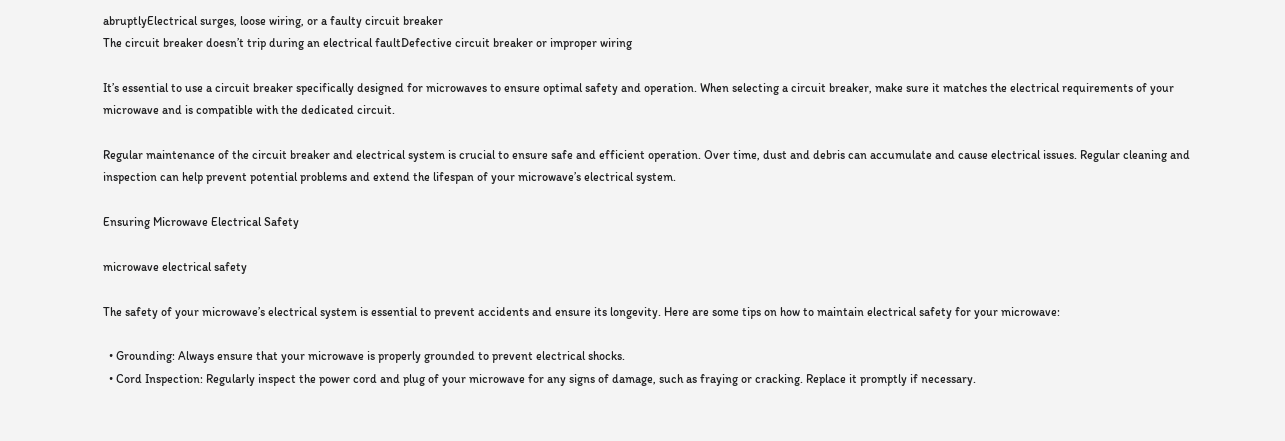abruptlyElectrical surges, loose wiring, or a faulty circuit breaker
The circuit breaker doesn’t trip during an electrical faultDefective circuit breaker or improper wiring

It’s essential to use a circuit breaker specifically designed for microwaves to ensure optimal safety and operation. When selecting a circuit breaker, make sure it matches the electrical requirements of your microwave and is compatible with the dedicated circuit.

Regular maintenance of the circuit breaker and electrical system is crucial to ensure safe and efficient operation. Over time, dust and debris can accumulate and cause electrical issues. Regular cleaning and inspection can help prevent potential problems and extend the lifespan of your microwave’s electrical system.

Ensuring Microwave Electrical Safety

microwave electrical safety

The safety of your microwave’s electrical system is essential to prevent accidents and ensure its longevity. Here are some tips on how to maintain electrical safety for your microwave:

  • Grounding: Always ensure that your microwave is properly grounded to prevent electrical shocks.
  • Cord Inspection: Regularly inspect the power cord and plug of your microwave for any signs of damage, such as fraying or cracking. Replace it promptly if necessary.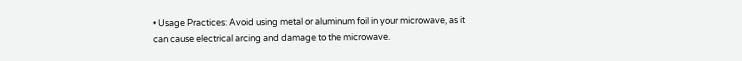• Usage Practices: Avoid using metal or aluminum foil in your microwave, as it can cause electrical arcing and damage to the microwave.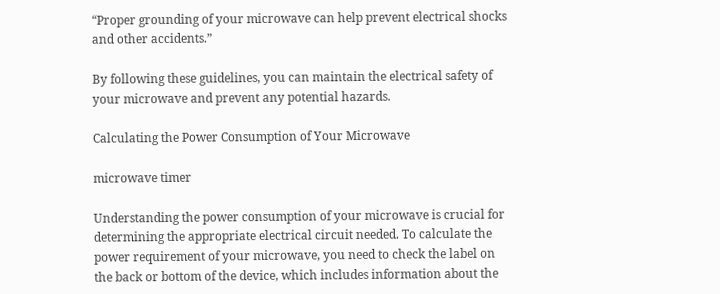“Proper grounding of your microwave can help prevent electrical shocks and other accidents.”

By following these guidelines, you can maintain the electrical safety of your microwave and prevent any potential hazards.

Calculating the Power Consumption of Your Microwave

microwave timer

Understanding the power consumption of your microwave is crucial for determining the appropriate electrical circuit needed. To calculate the power requirement of your microwave, you need to check the label on the back or bottom of the device, which includes information about the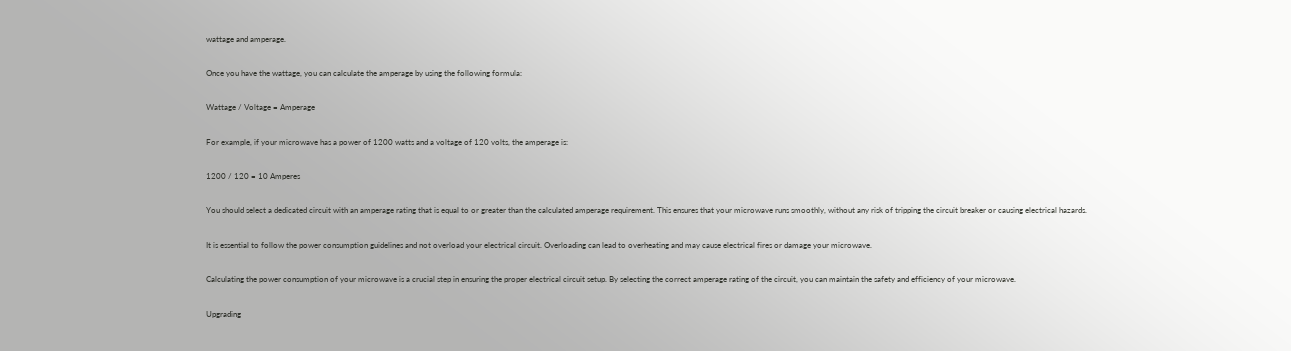wattage and amperage.

Once you have the wattage, you can calculate the amperage by using the following formula:

Wattage / Voltage = Amperage

For example, if your microwave has a power of 1200 watts and a voltage of 120 volts, the amperage is:

1200 / 120 = 10 Amperes

You should select a dedicated circuit with an amperage rating that is equal to or greater than the calculated amperage requirement. This ensures that your microwave runs smoothly, without any risk of tripping the circuit breaker or causing electrical hazards.

It is essential to follow the power consumption guidelines and not overload your electrical circuit. Overloading can lead to overheating and may cause electrical fires or damage your microwave.

Calculating the power consumption of your microwave is a crucial step in ensuring the proper electrical circuit setup. By selecting the correct amperage rating of the circuit, you can maintain the safety and efficiency of your microwave.

Upgrading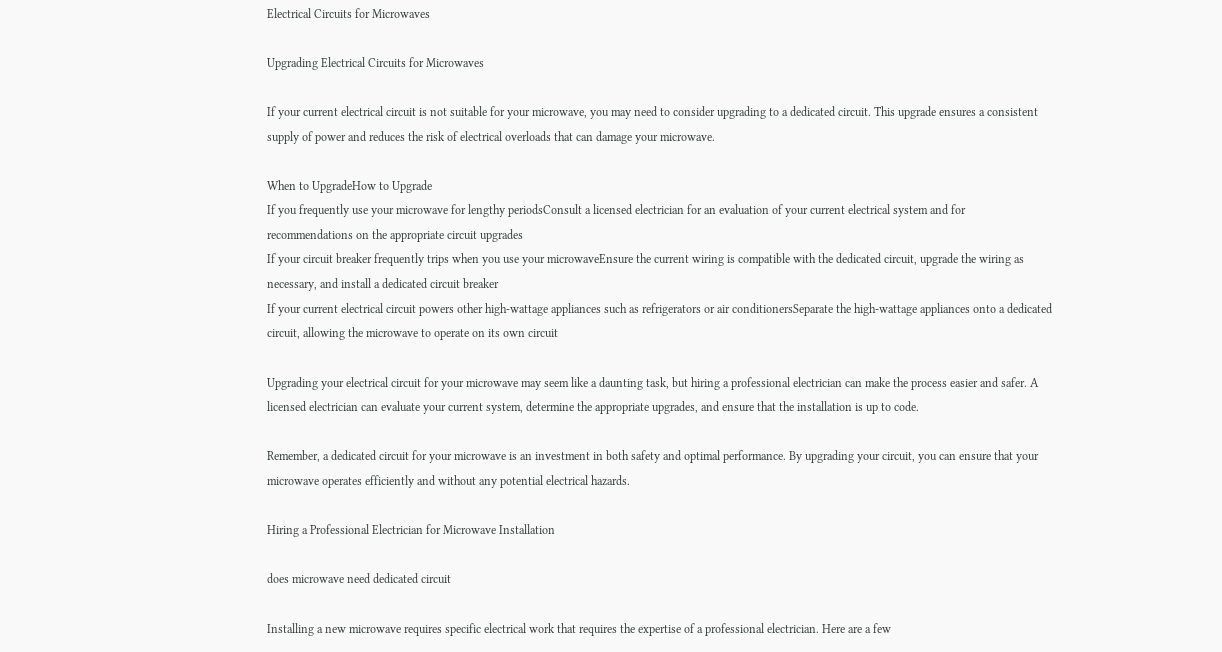Electrical Circuits for Microwaves

Upgrading Electrical Circuits for Microwaves

If your current electrical circuit is not suitable for your microwave, you may need to consider upgrading to a dedicated circuit. This upgrade ensures a consistent supply of power and reduces the risk of electrical overloads that can damage your microwave.

When to UpgradeHow to Upgrade
If you frequently use your microwave for lengthy periodsConsult a licensed electrician for an evaluation of your current electrical system and for recommendations on the appropriate circuit upgrades
If your circuit breaker frequently trips when you use your microwaveEnsure the current wiring is compatible with the dedicated circuit, upgrade the wiring as necessary, and install a dedicated circuit breaker
If your current electrical circuit powers other high-wattage appliances such as refrigerators or air conditionersSeparate the high-wattage appliances onto a dedicated circuit, allowing the microwave to operate on its own circuit

Upgrading your electrical circuit for your microwave may seem like a daunting task, but hiring a professional electrician can make the process easier and safer. A licensed electrician can evaluate your current system, determine the appropriate upgrades, and ensure that the installation is up to code.

Remember, a dedicated circuit for your microwave is an investment in both safety and optimal performance. By upgrading your circuit, you can ensure that your microwave operates efficiently and without any potential electrical hazards.

Hiring a Professional Electrician for Microwave Installation

does microwave need dedicated circuit

Installing a new microwave requires specific electrical work that requires the expertise of a professional electrician. Here are a few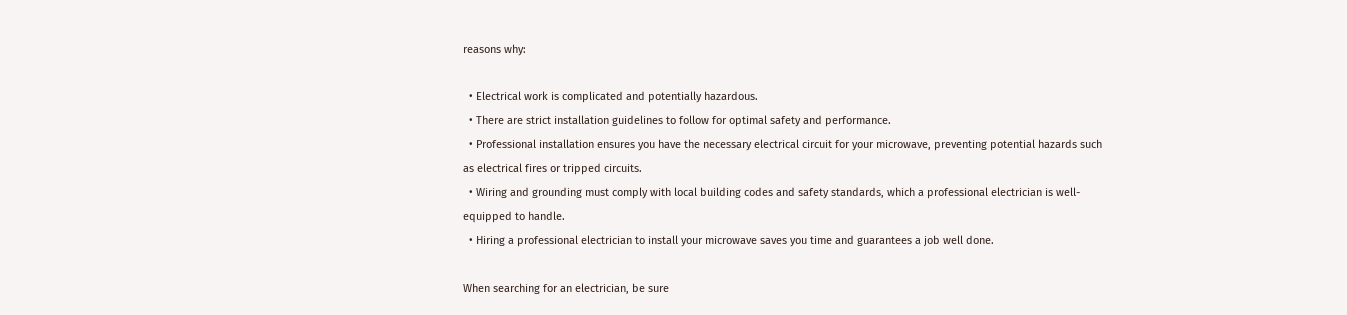reasons why:

  • Electrical work is complicated and potentially hazardous.
  • There are strict installation guidelines to follow for optimal safety and performance.
  • Professional installation ensures you have the necessary electrical circuit for your microwave, preventing potential hazards such as electrical fires or tripped circuits.
  • Wiring and grounding must comply with local building codes and safety standards, which a professional electrician is well-equipped to handle.
  • Hiring a professional electrician to install your microwave saves you time and guarantees a job well done.

When searching for an electrician, be sure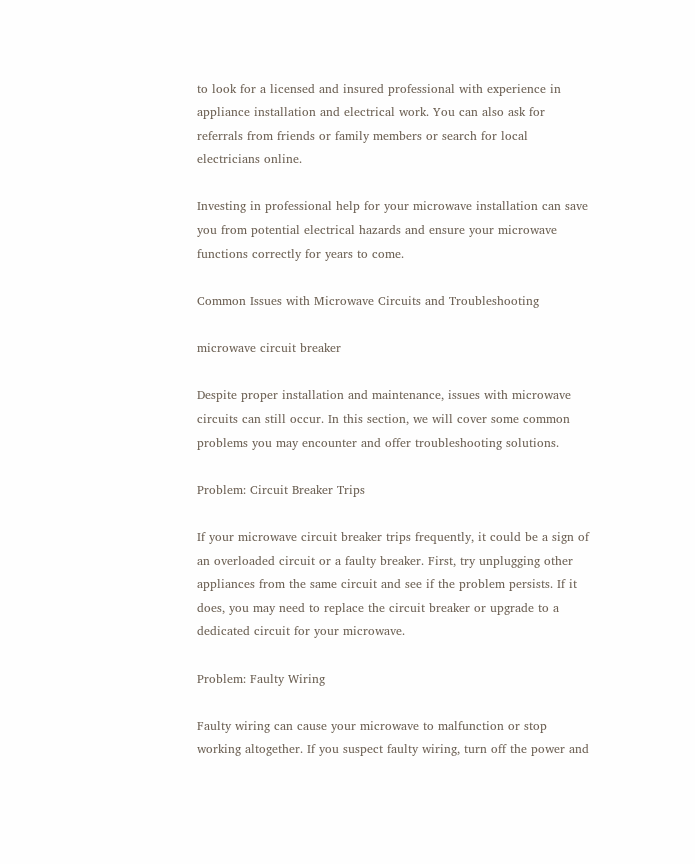to look for a licensed and insured professional with experience in appliance installation and electrical work. You can also ask for referrals from friends or family members or search for local electricians online.

Investing in professional help for your microwave installation can save you from potential electrical hazards and ensure your microwave functions correctly for years to come.

Common Issues with Microwave Circuits and Troubleshooting

microwave circuit breaker

Despite proper installation and maintenance, issues with microwave circuits can still occur. In this section, we will cover some common problems you may encounter and offer troubleshooting solutions.

Problem: Circuit Breaker Trips

If your microwave circuit breaker trips frequently, it could be a sign of an overloaded circuit or a faulty breaker. First, try unplugging other appliances from the same circuit and see if the problem persists. If it does, you may need to replace the circuit breaker or upgrade to a dedicated circuit for your microwave.

Problem: Faulty Wiring

Faulty wiring can cause your microwave to malfunction or stop working altogether. If you suspect faulty wiring, turn off the power and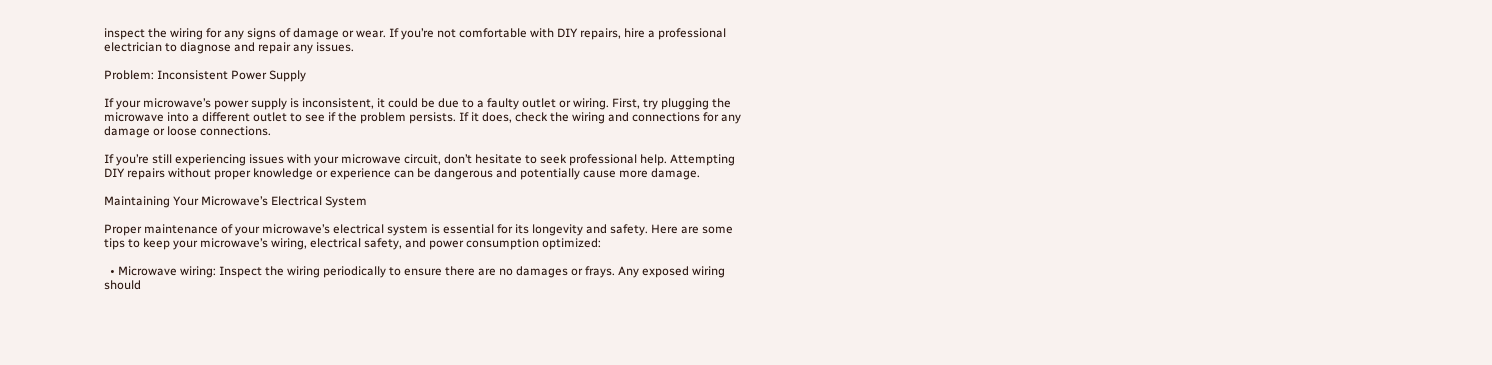inspect the wiring for any signs of damage or wear. If you’re not comfortable with DIY repairs, hire a professional electrician to diagnose and repair any issues.

Problem: Inconsistent Power Supply

If your microwave’s power supply is inconsistent, it could be due to a faulty outlet or wiring. First, try plugging the microwave into a different outlet to see if the problem persists. If it does, check the wiring and connections for any damage or loose connections.

If you’re still experiencing issues with your microwave circuit, don’t hesitate to seek professional help. Attempting DIY repairs without proper knowledge or experience can be dangerous and potentially cause more damage.

Maintaining Your Microwave’s Electrical System

Proper maintenance of your microwave’s electrical system is essential for its longevity and safety. Here are some tips to keep your microwave’s wiring, electrical safety, and power consumption optimized:

  • Microwave wiring: Inspect the wiring periodically to ensure there are no damages or frays. Any exposed wiring should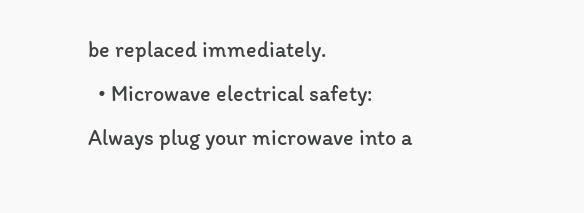be replaced immediately.
  • Microwave electrical safety: Always plug your microwave into a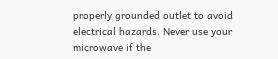properly grounded outlet to avoid electrical hazards. Never use your microwave if the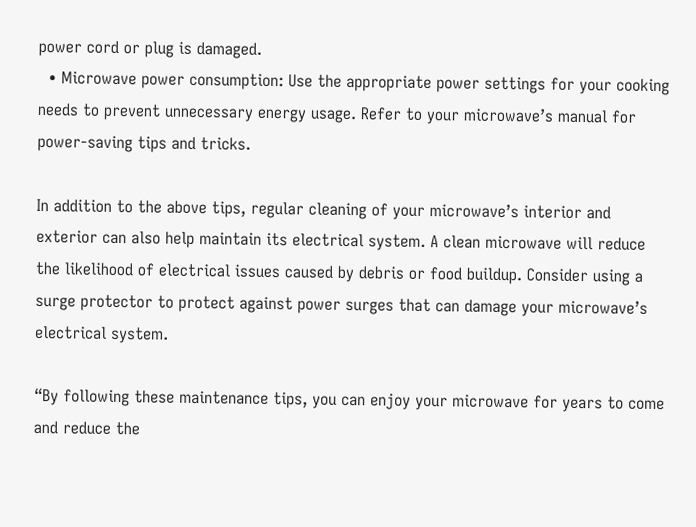power cord or plug is damaged.
  • Microwave power consumption: Use the appropriate power settings for your cooking needs to prevent unnecessary energy usage. Refer to your microwave’s manual for power-saving tips and tricks.

In addition to the above tips, regular cleaning of your microwave’s interior and exterior can also help maintain its electrical system. A clean microwave will reduce the likelihood of electrical issues caused by debris or food buildup. Consider using a surge protector to protect against power surges that can damage your microwave’s electrical system.

“By following these maintenance tips, you can enjoy your microwave for years to come and reduce the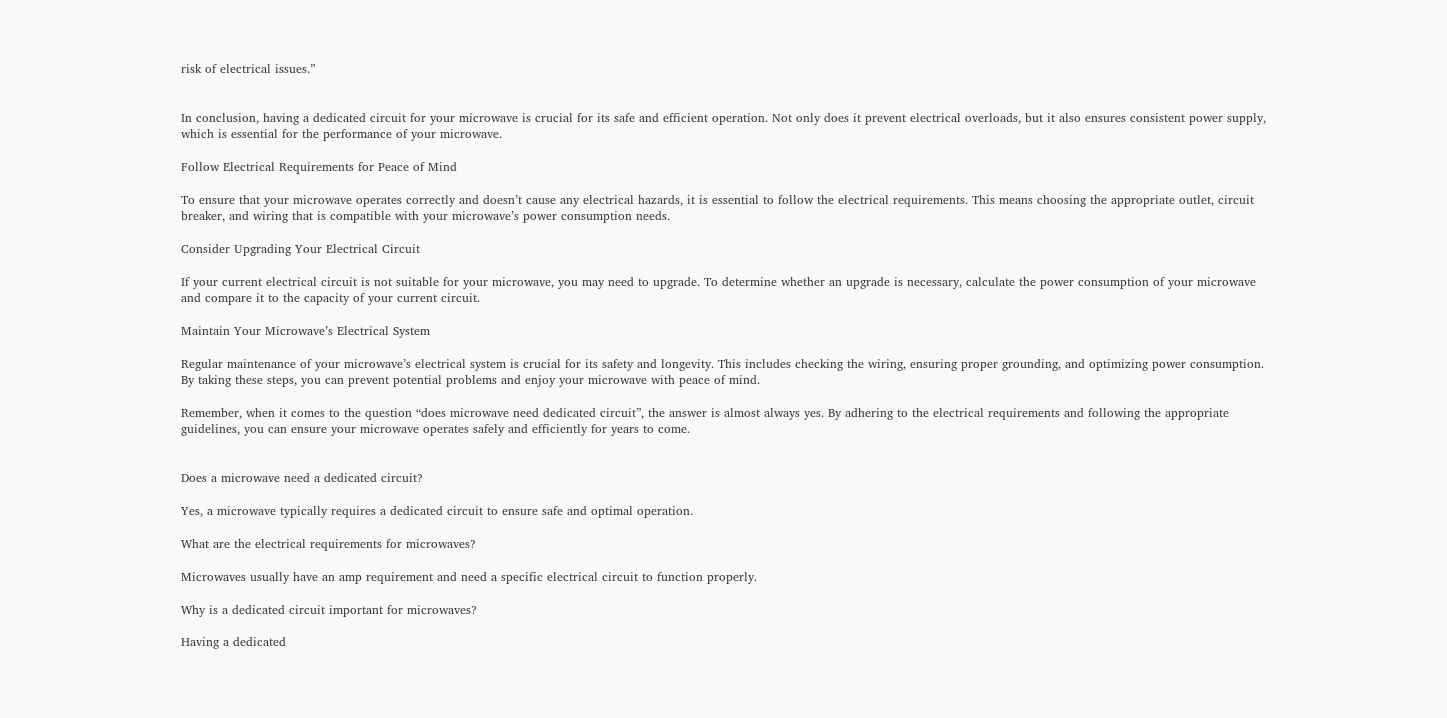risk of electrical issues.”


In conclusion, having a dedicated circuit for your microwave is crucial for its safe and efficient operation. Not only does it prevent electrical overloads, but it also ensures consistent power supply, which is essential for the performance of your microwave.

Follow Electrical Requirements for Peace of Mind

To ensure that your microwave operates correctly and doesn’t cause any electrical hazards, it is essential to follow the electrical requirements. This means choosing the appropriate outlet, circuit breaker, and wiring that is compatible with your microwave’s power consumption needs.

Consider Upgrading Your Electrical Circuit

If your current electrical circuit is not suitable for your microwave, you may need to upgrade. To determine whether an upgrade is necessary, calculate the power consumption of your microwave and compare it to the capacity of your current circuit.

Maintain Your Microwave’s Electrical System

Regular maintenance of your microwave’s electrical system is crucial for its safety and longevity. This includes checking the wiring, ensuring proper grounding, and optimizing power consumption. By taking these steps, you can prevent potential problems and enjoy your microwave with peace of mind.

Remember, when it comes to the question “does microwave need dedicated circuit”, the answer is almost always yes. By adhering to the electrical requirements and following the appropriate guidelines, you can ensure your microwave operates safely and efficiently for years to come.


Does a microwave need a dedicated circuit?

Yes, a microwave typically requires a dedicated circuit to ensure safe and optimal operation.

What are the electrical requirements for microwaves?

Microwaves usually have an amp requirement and need a specific electrical circuit to function properly.

Why is a dedicated circuit important for microwaves?

Having a dedicated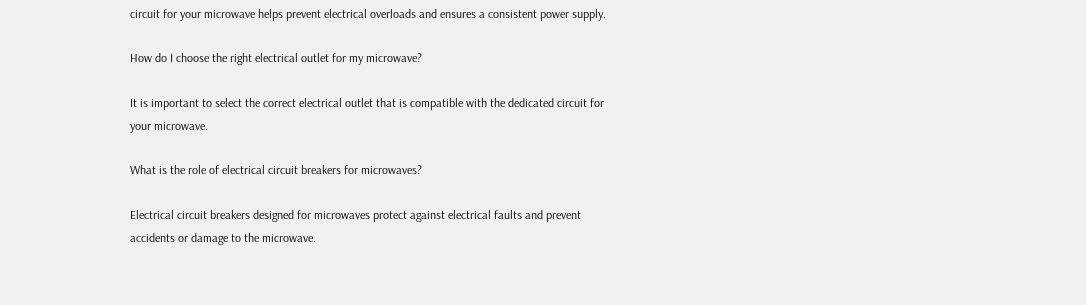circuit for your microwave helps prevent electrical overloads and ensures a consistent power supply.

How do I choose the right electrical outlet for my microwave?

It is important to select the correct electrical outlet that is compatible with the dedicated circuit for your microwave.

What is the role of electrical circuit breakers for microwaves?

Electrical circuit breakers designed for microwaves protect against electrical faults and prevent accidents or damage to the microwave.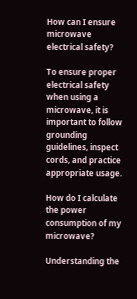How can I ensure microwave electrical safety?

To ensure proper electrical safety when using a microwave, it is important to follow grounding guidelines, inspect cords, and practice appropriate usage.

How do I calculate the power consumption of my microwave?

Understanding the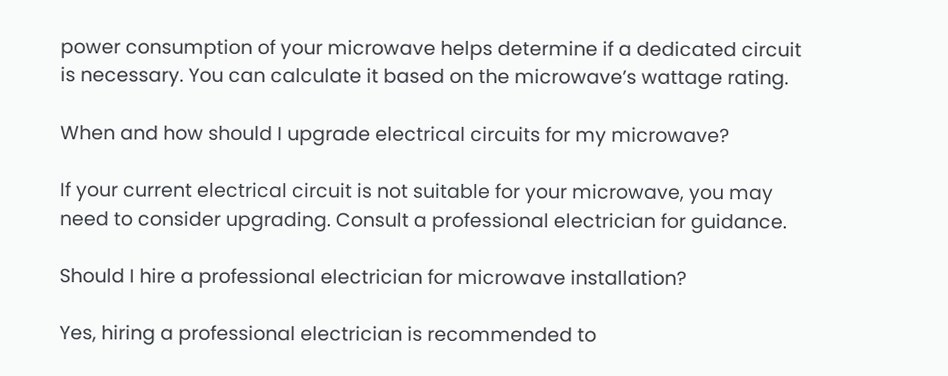power consumption of your microwave helps determine if a dedicated circuit is necessary. You can calculate it based on the microwave’s wattage rating.

When and how should I upgrade electrical circuits for my microwave?

If your current electrical circuit is not suitable for your microwave, you may need to consider upgrading. Consult a professional electrician for guidance.

Should I hire a professional electrician for microwave installation?

Yes, hiring a professional electrician is recommended to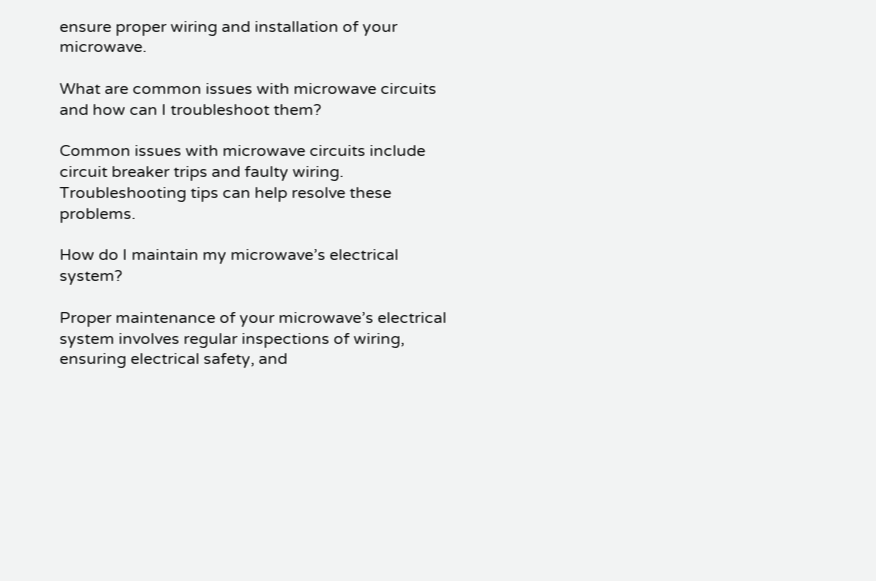ensure proper wiring and installation of your microwave.

What are common issues with microwave circuits and how can I troubleshoot them?

Common issues with microwave circuits include circuit breaker trips and faulty wiring. Troubleshooting tips can help resolve these problems.

How do I maintain my microwave’s electrical system?

Proper maintenance of your microwave’s electrical system involves regular inspections of wiring, ensuring electrical safety, and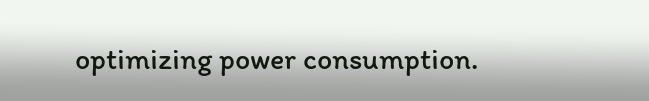optimizing power consumption.